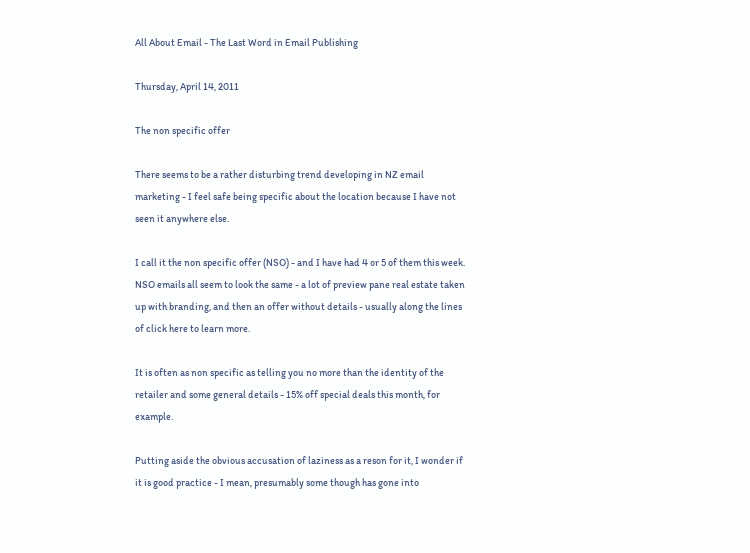All About Email - The Last Word in Email Publishing

Thursday, April 14, 2011

The non specific offer

There seems to be a rather disturbing trend developing in NZ email marketing - I feel safe being specific about the location because I have not seen it anywhere else.

I call it the non specific offer (NSO) - and I have had 4 or 5 of them this week. NSO emails all seem to look the same - a lot of preview pane real estate taken up with branding, and then an offer without details - usually along the lines of click here to learn more.

It is often as non specific as telling you no more than the identity of the retailer and some general details - 15% off special deals this month, for example.

Putting aside the obvious accusation of laziness as a reson for it, I wonder if it is good practice - I mean, presumably some though has gone into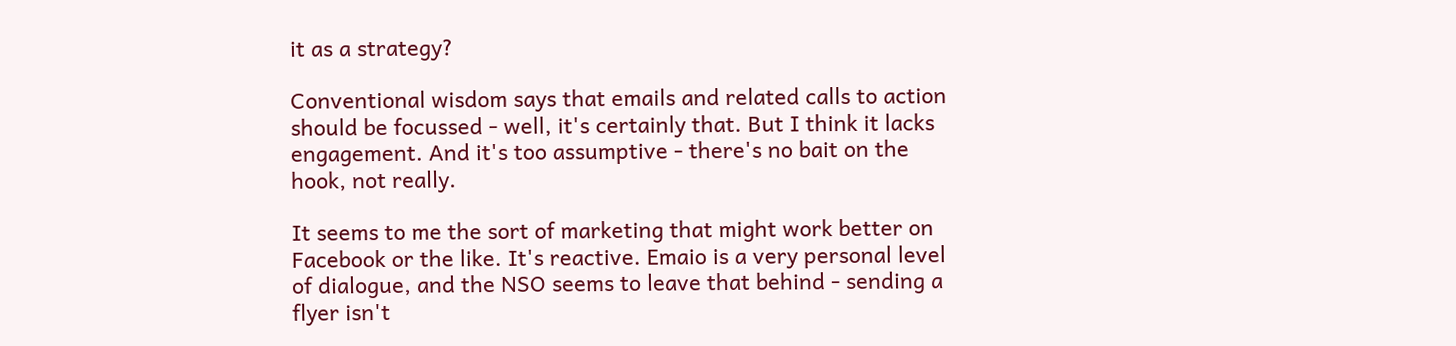it as a strategy?

Conventional wisdom says that emails and related calls to action should be focussed - well, it's certainly that. But I think it lacks engagement. And it's too assumptive - there's no bait on the hook, not really.

It seems to me the sort of marketing that might work better on Facebook or the like. It's reactive. Emaio is a very personal level of dialogue, and the NSO seems to leave that behind - sending a flyer isn't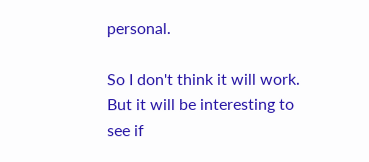personal.

So I don't think it will work. But it will be interesting to see if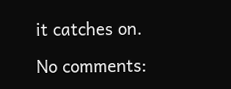it catches on.

No comments: